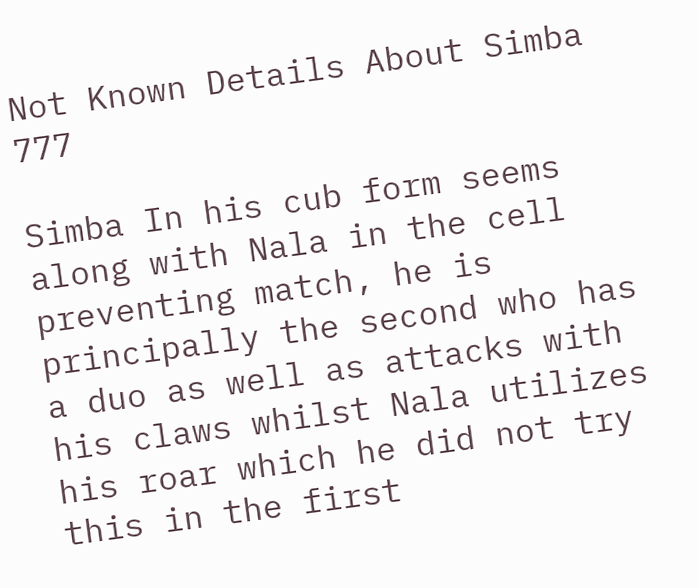Not Known Details About Simba 777

Simba In his cub form seems along with Nala in the cell preventing match, he is principally the second who has a duo as well as attacks with his claws whilst Nala utilizes his roar which he did not try this in the first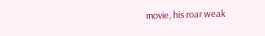movie, his roar weak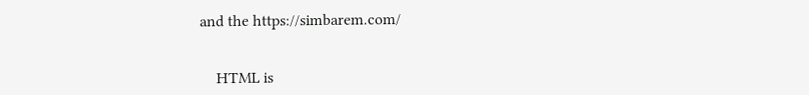and the https://simbarem.com/


    HTML is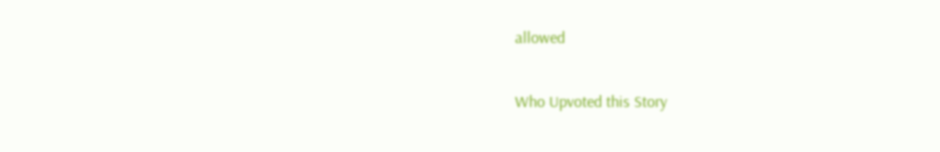allowed

Who Upvoted this Story